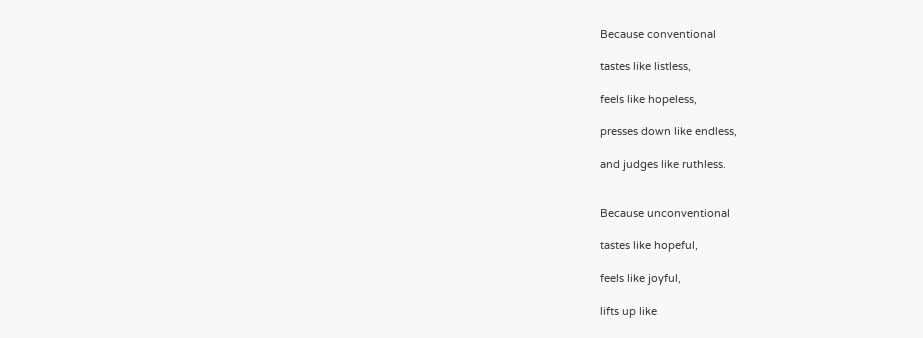Because conventional

tastes like listless,

feels like hopeless,

presses down like endless,

and judges like ruthless.


Because unconventional

tastes like hopeful,

feels like joyful,

lifts up like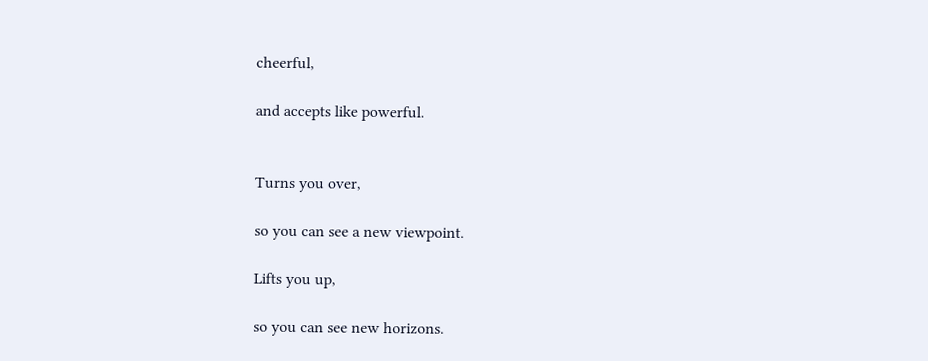cheerful,

and accepts like powerful.


Turns you over,

so you can see a new viewpoint.

Lifts you up,

so you can see new horizons.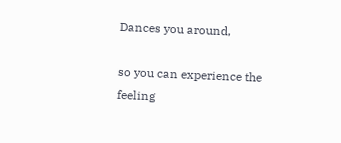Dances you around,

so you can experience the feeling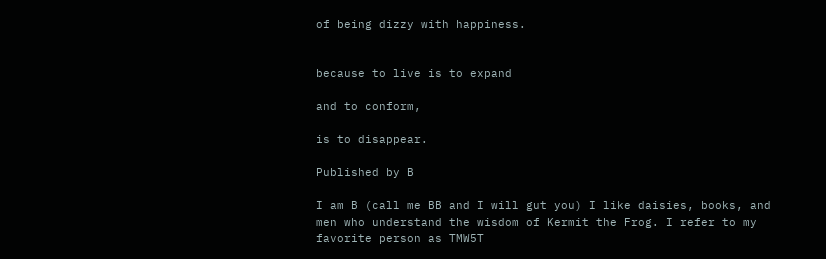of being dizzy with happiness.


because to live is to expand

and to conform,

is to disappear.

Published by B

I am B (call me BB and I will gut you) I like daisies, books, and men who understand the wisdom of Kermit the Frog. I refer to my favorite person as TMW5T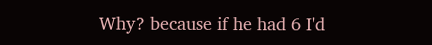Why? because if he had 6 I'd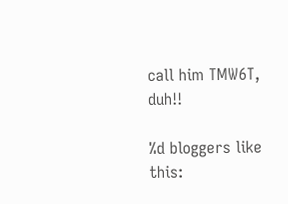call him TMW6T, duh!!

%d bloggers like this: